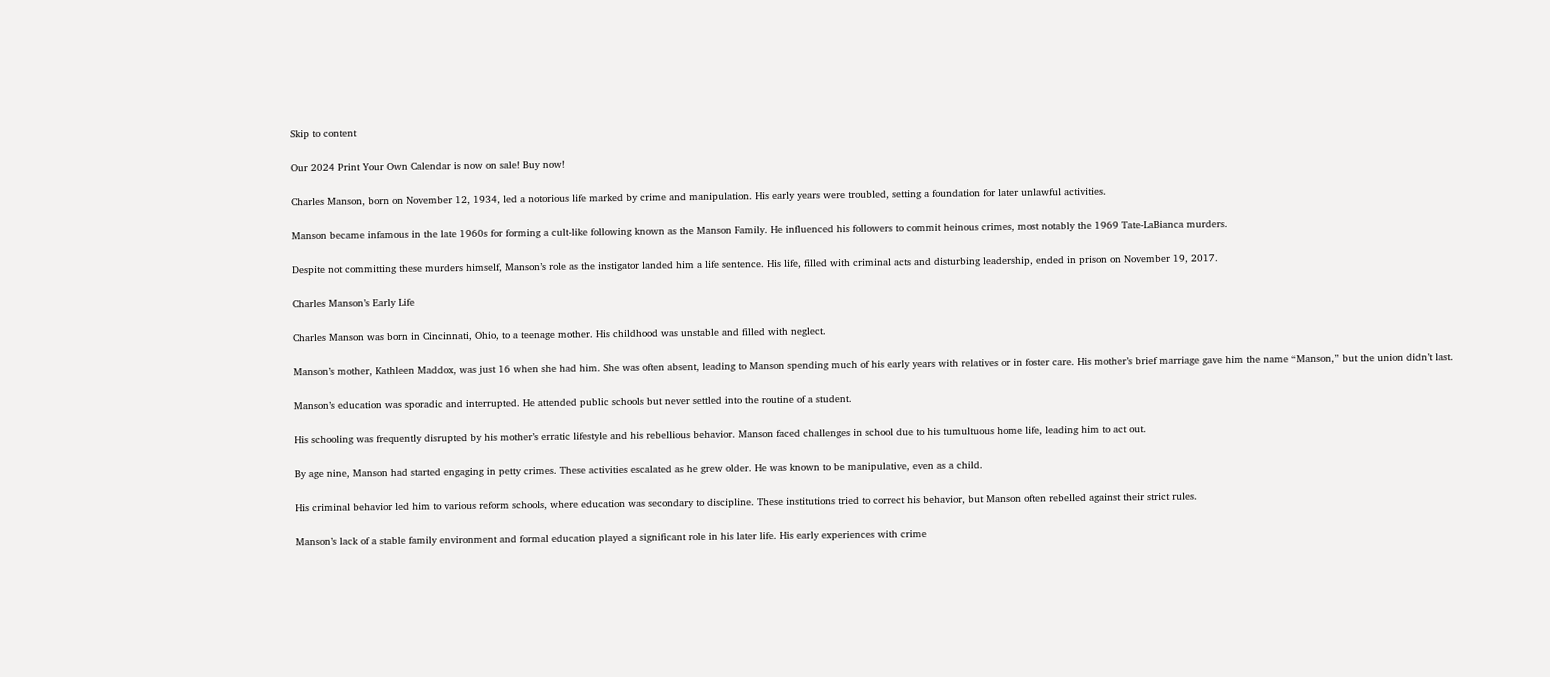Skip to content

Our 2024 Print Your Own Calendar is now on sale! Buy now!

Charles Manson, born on November 12, 1934, led a notorious life marked by crime and manipulation. His early years were troubled, setting a foundation for later unlawful activities.

Manson became infamous in the late 1960s for forming a cult-like following known as the Manson Family. He influenced his followers to commit heinous crimes, most notably the 1969 Tate-LaBianca murders.

Despite not committing these murders himself, Manson’s role as the instigator landed him a life sentence. His life, filled with criminal acts and disturbing leadership, ended in prison on November 19, 2017.

Charles Manson’s Early Life

Charles Manson was born in Cincinnati, Ohio, to a teenage mother. His childhood was unstable and filled with neglect.

Manson’s mother, Kathleen Maddox, was just 16 when she had him. She was often absent, leading to Manson spending much of his early years with relatives or in foster care. His mother’s brief marriage gave him the name “Manson,” but the union didn’t last.

Manson’s education was sporadic and interrupted. He attended public schools but never settled into the routine of a student.

His schooling was frequently disrupted by his mother’s erratic lifestyle and his rebellious behavior. Manson faced challenges in school due to his tumultuous home life, leading him to act out.

By age nine, Manson had started engaging in petty crimes. These activities escalated as he grew older. He was known to be manipulative, even as a child.

His criminal behavior led him to various reform schools, where education was secondary to discipline. These institutions tried to correct his behavior, but Manson often rebelled against their strict rules.

Manson’s lack of a stable family environment and formal education played a significant role in his later life. His early experiences with crime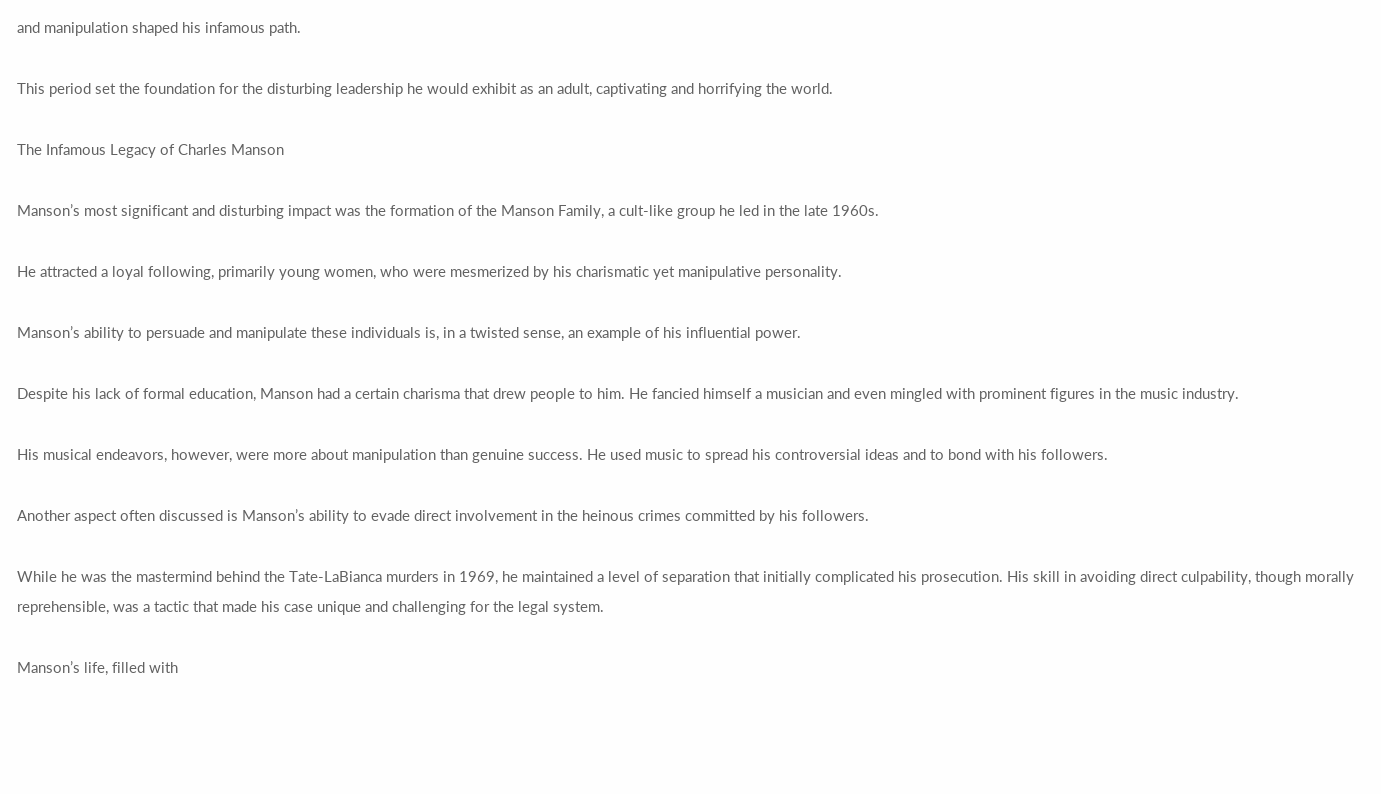and manipulation shaped his infamous path.

This period set the foundation for the disturbing leadership he would exhibit as an adult, captivating and horrifying the world.

The Infamous Legacy of Charles Manson

Manson’s most significant and disturbing impact was the formation of the Manson Family, a cult-like group he led in the late 1960s.

He attracted a loyal following, primarily young women, who were mesmerized by his charismatic yet manipulative personality.

Manson’s ability to persuade and manipulate these individuals is, in a twisted sense, an example of his influential power.

Despite his lack of formal education, Manson had a certain charisma that drew people to him. He fancied himself a musician and even mingled with prominent figures in the music industry.

His musical endeavors, however, were more about manipulation than genuine success. He used music to spread his controversial ideas and to bond with his followers.

Another aspect often discussed is Manson’s ability to evade direct involvement in the heinous crimes committed by his followers.

While he was the mastermind behind the Tate-LaBianca murders in 1969, he maintained a level of separation that initially complicated his prosecution. His skill in avoiding direct culpability, though morally reprehensible, was a tactic that made his case unique and challenging for the legal system.

Manson’s life, filled with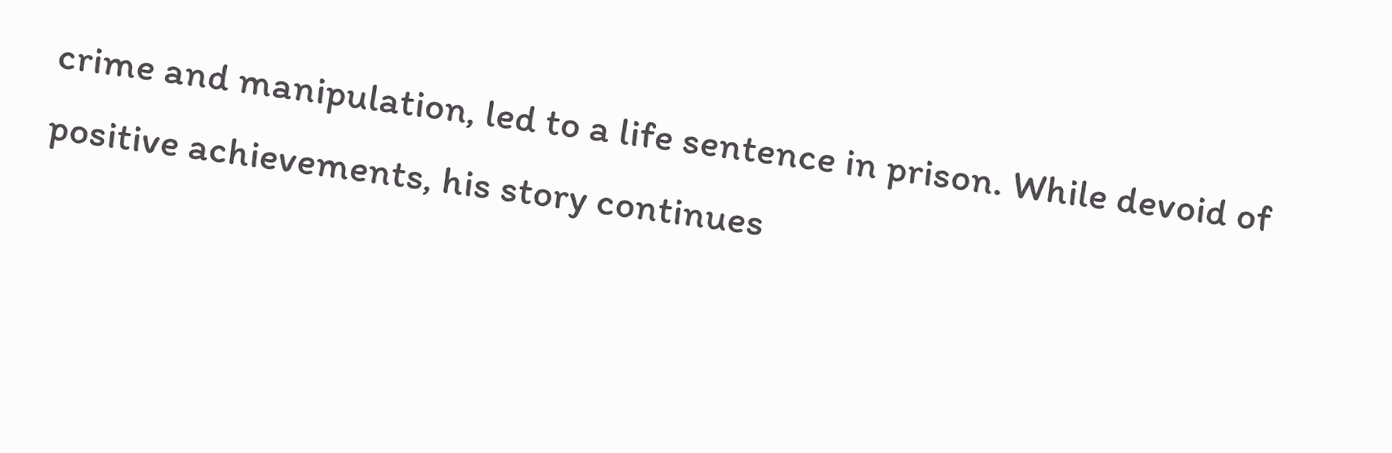crime and manipulation, led to a life sentence in prison. While devoid of positive achievements, his story continues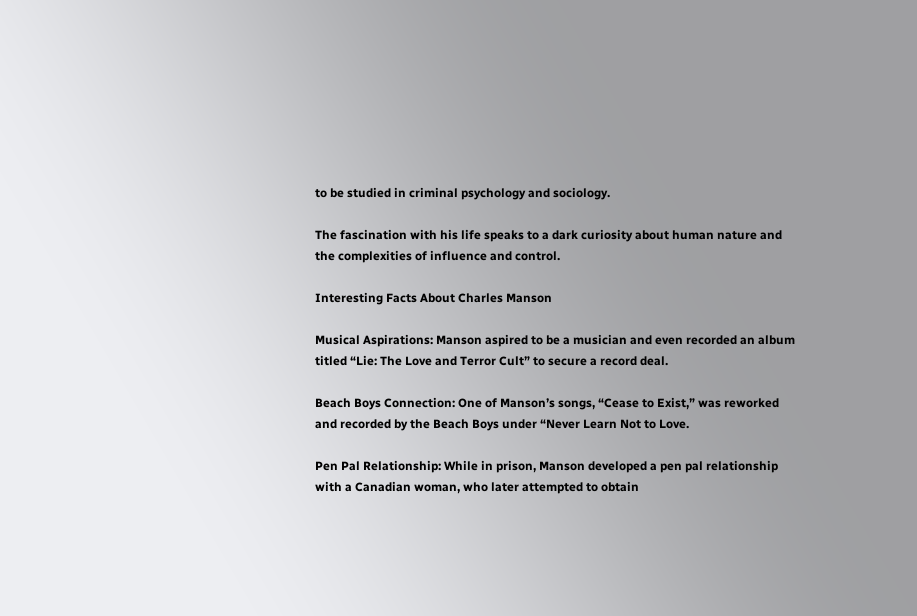to be studied in criminal psychology and sociology.

The fascination with his life speaks to a dark curiosity about human nature and the complexities of influence and control.

Interesting Facts About Charles Manson

Musical Aspirations: Manson aspired to be a musician and even recorded an album titled “Lie: The Love and Terror Cult” to secure a record deal.

Beach Boys Connection: One of Manson’s songs, “Cease to Exist,” was reworked and recorded by the Beach Boys under “Never Learn Not to Love.

Pen Pal Relationship: While in prison, Manson developed a pen pal relationship with a Canadian woman, who later attempted to obtain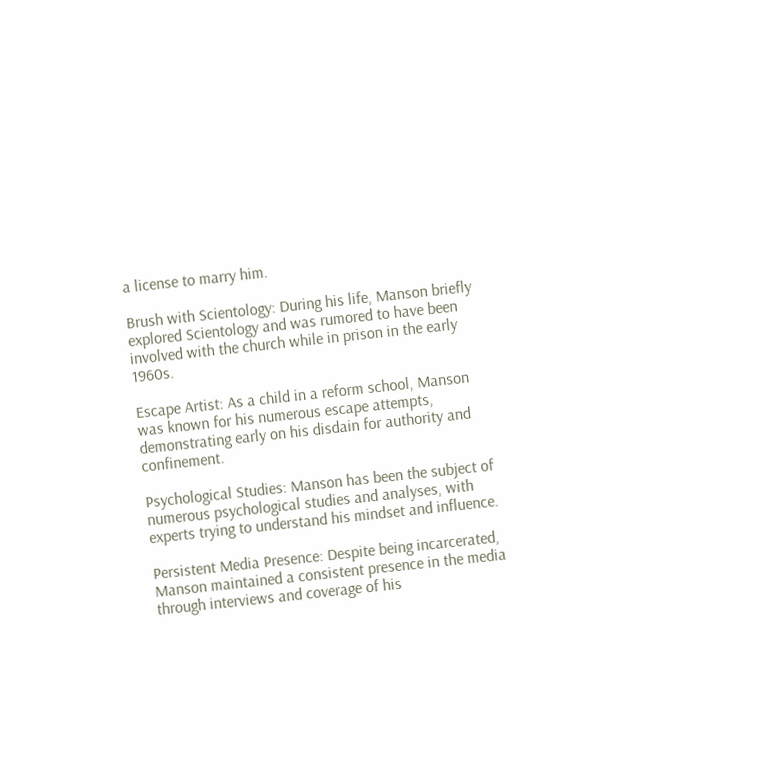a license to marry him.

Brush with Scientology: During his life, Manson briefly explored Scientology and was rumored to have been involved with the church while in prison in the early 1960s.

Escape Artist: As a child in a reform school, Manson was known for his numerous escape attempts, demonstrating early on his disdain for authority and confinement.

Psychological Studies: Manson has been the subject of numerous psychological studies and analyses, with experts trying to understand his mindset and influence.

Persistent Media Presence: Despite being incarcerated, Manson maintained a consistent presence in the media through interviews and coverage of his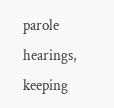parole hearings, keeping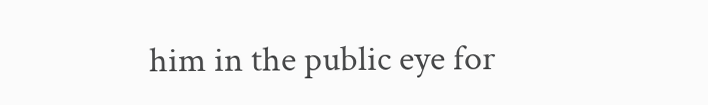him in the public eye for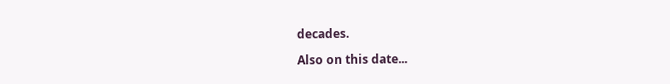decades.

Also on this date...